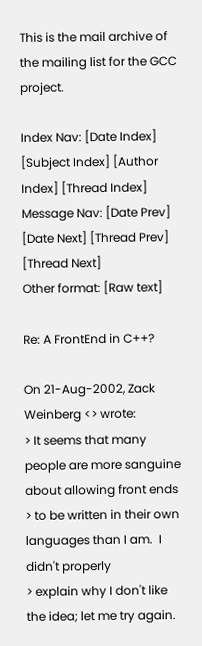This is the mail archive of the mailing list for the GCC project.

Index Nav: [Date Index] [Subject Index] [Author Index] [Thread Index]
Message Nav: [Date Prev] [Date Next] [Thread Prev] [Thread Next]
Other format: [Raw text]

Re: A FrontEnd in C++?

On 21-Aug-2002, Zack Weinberg <> wrote:
> It seems that many people are more sanguine about allowing front ends
> to be written in their own languages than I am.  I didn't properly
> explain why I don't like the idea; let me try again.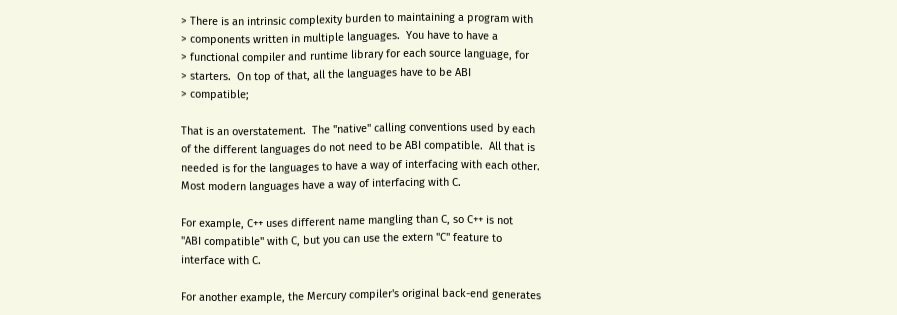> There is an intrinsic complexity burden to maintaining a program with
> components written in multiple languages.  You have to have a
> functional compiler and runtime library for each source language, for
> starters.  On top of that, all the languages have to be ABI
> compatible;

That is an overstatement.  The "native" calling conventions used by each
of the different languages do not need to be ABI compatible.  All that is
needed is for the languages to have a way of interfacing with each other.
Most modern languages have a way of interfacing with C.

For example, C++ uses different name mangling than C, so C++ is not
"ABI compatible" with C, but you can use the extern "C" feature to
interface with C.

For another example, the Mercury compiler's original back-end generates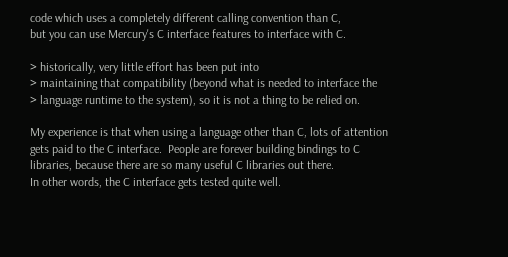code which uses a completely different calling convention than C,
but you can use Mercury's C interface features to interface with C.

> historically, very little effort has been put into
> maintaining that compatibility (beyond what is needed to interface the
> language runtime to the system), so it is not a thing to be relied on.

My experience is that when using a language other than C, lots of attention
gets paid to the C interface.  People are forever building bindings to C
libraries, because there are so many useful C libraries out there.
In other words, the C interface gets tested quite well.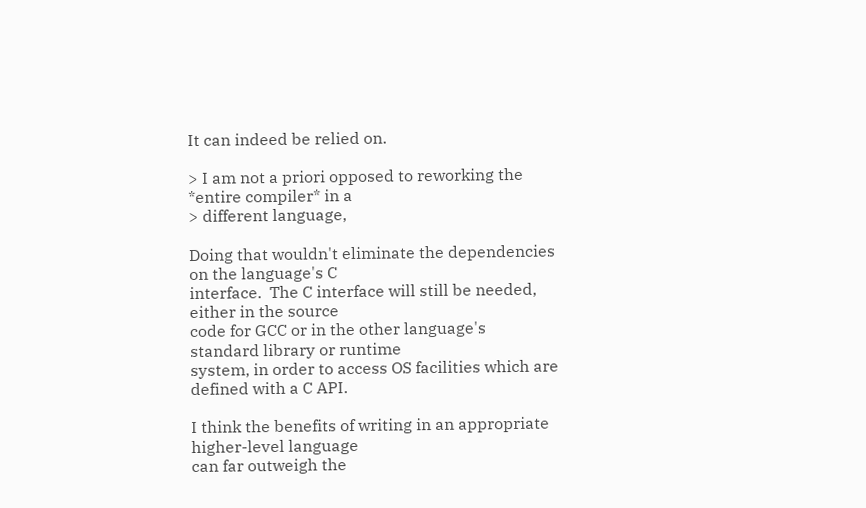It can indeed be relied on.

> I am not a priori opposed to reworking the *entire compiler* in a
> different language,

Doing that wouldn't eliminate the dependencies on the language's C
interface.  The C interface will still be needed, either in the source
code for GCC or in the other language's standard library or runtime
system, in order to access OS facilities which are defined with a C API.

I think the benefits of writing in an appropriate higher-level language
can far outweigh the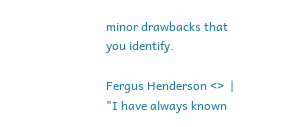minor drawbacks that you identify.

Fergus Henderson <>  |  "I have always known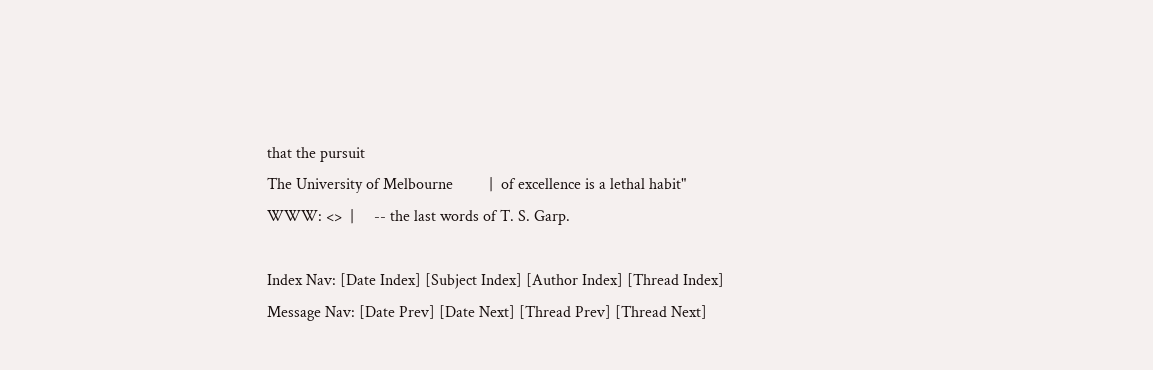that the pursuit
The University of Melbourne         |  of excellence is a lethal habit"
WWW: <>  |     -- the last words of T. S. Garp.

Index Nav: [Date Index] [Subject Index] [Author Index] [Thread Index]
Message Nav: [Date Prev] [Date Next] [Thread Prev] [Thread Next]